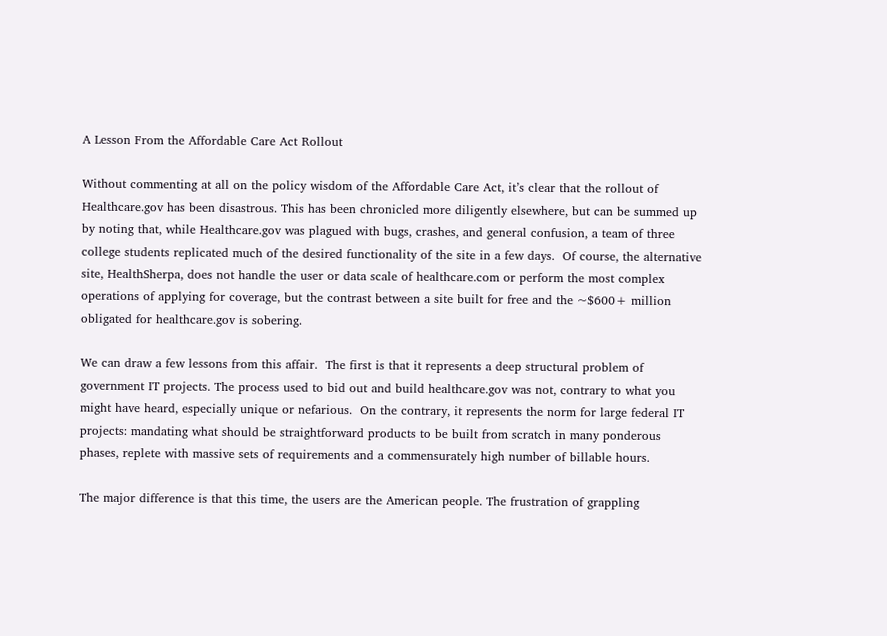A Lesson From the Affordable Care Act Rollout

Without commenting at all on the policy wisdom of the Affordable Care Act, it’s clear that the rollout of Healthcare.gov has been disastrous. This has been chronicled more diligently elsewhere, but can be summed up by noting that, while Healthcare.gov was plagued with bugs, crashes, and general confusion, a team of three college students replicated much of the desired functionality of the site in a few days.  Of course, the alternative site, HealthSherpa, does not handle the user or data scale of healthcare.com or perform the most complex operations of applying for coverage, but the contrast between a site built for free and the ~$600+ million obligated for healthcare.gov is sobering.

We can draw a few lessons from this affair.  The first is that it represents a deep structural problem of government IT projects. The process used to bid out and build healthcare.gov was not, contrary to what you might have heard, especially unique or nefarious.  On the contrary, it represents the norm for large federal IT projects: mandating what should be straightforward products to be built from scratch in many ponderous phases, replete with massive sets of requirements and a commensurately high number of billable hours.

The major difference is that this time, the users are the American people. The frustration of grappling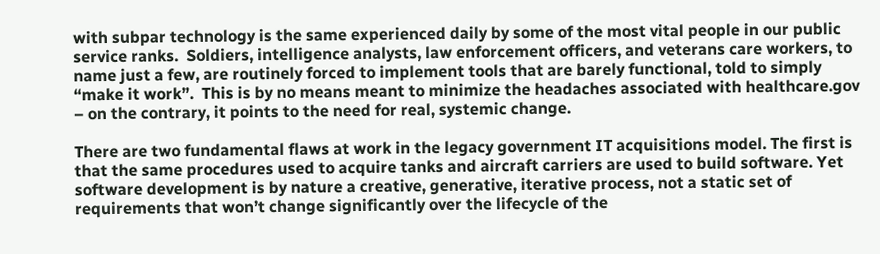with subpar technology is the same experienced daily by some of the most vital people in our public service ranks.  Soldiers, intelligence analysts, law enforcement officers, and veterans care workers, to name just a few, are routinely forced to implement tools that are barely functional, told to simply “make it work”.  This is by no means meant to minimize the headaches associated with healthcare.gov – on the contrary, it points to the need for real, systemic change.

There are two fundamental flaws at work in the legacy government IT acquisitions model. The first is that the same procedures used to acquire tanks and aircraft carriers are used to build software. Yet software development is by nature a creative, generative, iterative process, not a static set of requirements that won’t change significantly over the lifecycle of the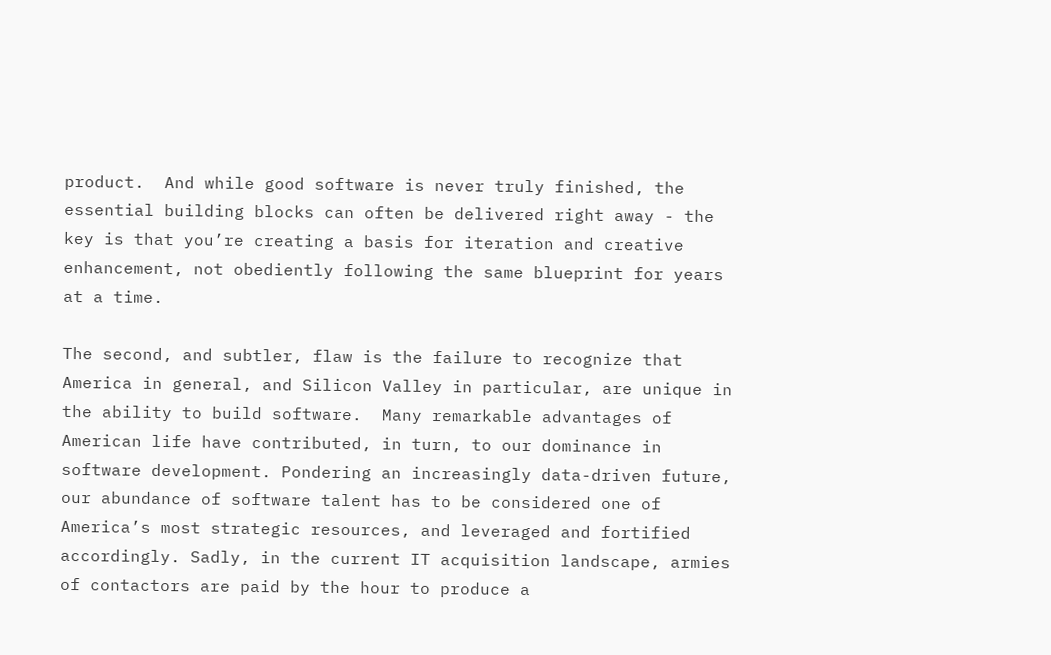product.  And while good software is never truly finished, the essential building blocks can often be delivered right away - the key is that you’re creating a basis for iteration and creative enhancement, not obediently following the same blueprint for years at a time.

The second, and subtler, flaw is the failure to recognize that America in general, and Silicon Valley in particular, are unique in the ability to build software.  Many remarkable advantages of American life have contributed, in turn, to our dominance in software development. Pondering an increasingly data-driven future, our abundance of software talent has to be considered one of America’s most strategic resources, and leveraged and fortified accordingly. Sadly, in the current IT acquisition landscape, armies of contactors are paid by the hour to produce a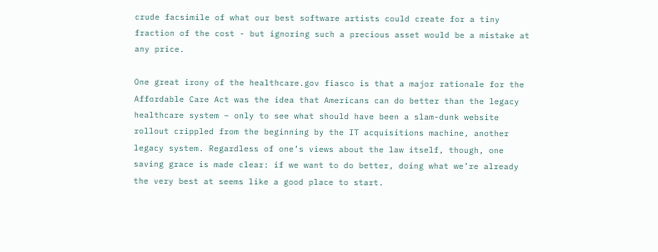crude facsimile of what our best software artists could create for a tiny fraction of the cost - but ignoring such a precious asset would be a mistake at any price.

One great irony of the healthcare.gov fiasco is that a major rationale for the Affordable Care Act was the idea that Americans can do better than the legacy healthcare system – only to see what should have been a slam-dunk website rollout crippled from the beginning by the IT acquisitions machine, another legacy system. Regardless of one’s views about the law itself, though, one saving grace is made clear: if we want to do better, doing what we’re already the very best at seems like a good place to start.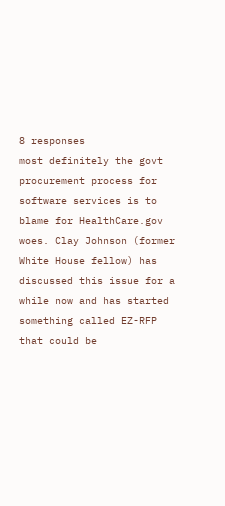8 responses
most definitely the govt procurement process for software services is to blame for HealthCare.gov woes. Clay Johnson (former White House fellow) has discussed this issue for a while now and has started something called EZ-RFP that could be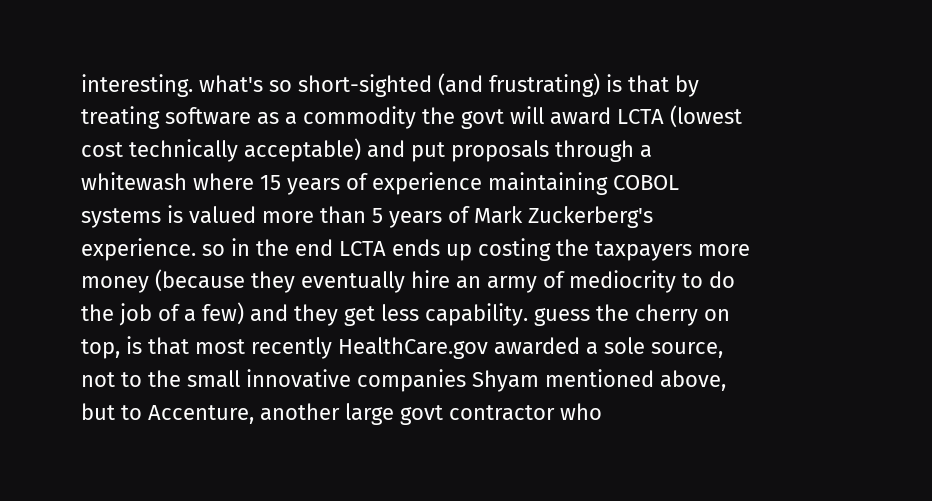interesting. what's so short-sighted (and frustrating) is that by treating software as a commodity the govt will award LCTA (lowest cost technically acceptable) and put proposals through a whitewash where 15 years of experience maintaining COBOL systems is valued more than 5 years of Mark Zuckerberg's experience. so in the end LCTA ends up costing the taxpayers more money (because they eventually hire an army of mediocrity to do the job of a few) and they get less capability. guess the cherry on top, is that most recently HealthCare.gov awarded a sole source, not to the small innovative companies Shyam mentioned above, but to Accenture, another large govt contractor who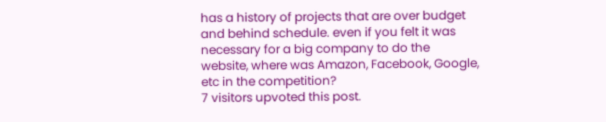has a history of projects that are over budget and behind schedule. even if you felt it was necessary for a big company to do the website, where was Amazon, Facebook, Google, etc in the competition?
7 visitors upvoted this post.